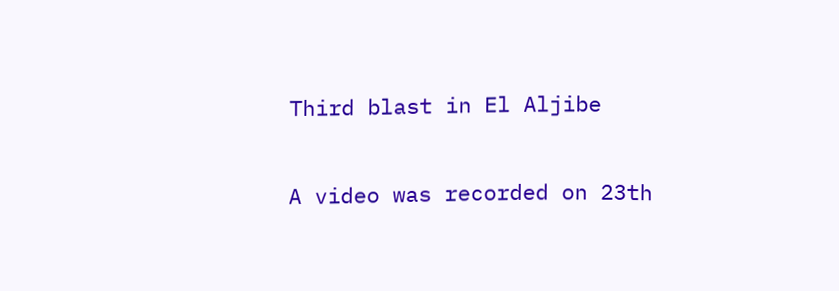Third blast in El Aljibe

A video was recorded on 23th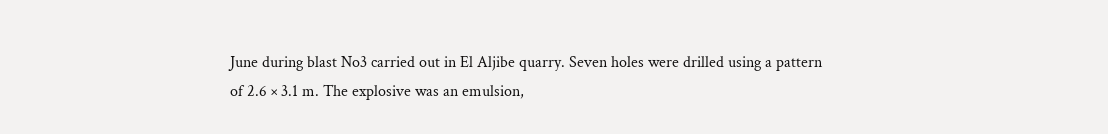June during blast No3 carried out in El Aljibe quarry. Seven holes were drilled using a pattern of 2.6 × 3.1 m. The explosive was an emulsion,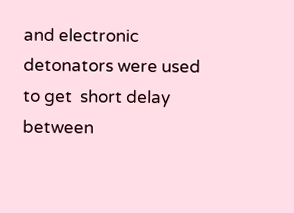and electronic detonators were used to get  short delay between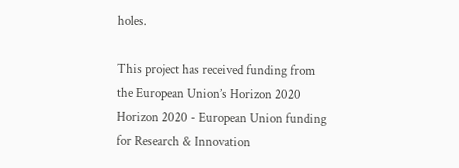holes.

This project has received funding from the European Union’s Horizon 2020
Horizon 2020 - European Union funding for Research & Innovation